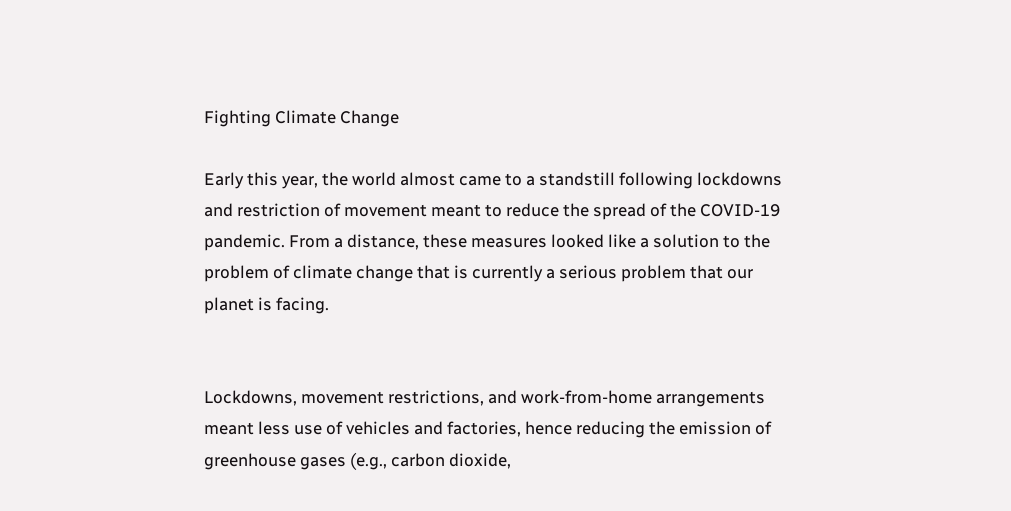Fighting Climate Change

Early this year, the world almost came to a standstill following lockdowns and restriction of movement meant to reduce the spread of the COVID-19 pandemic. From a distance, these measures looked like a solution to the problem of climate change that is currently a serious problem that our planet is facing.


Lockdowns, movement restrictions, and work-from-home arrangements meant less use of vehicles and factories, hence reducing the emission of greenhouse gases (e.g., carbon dioxide,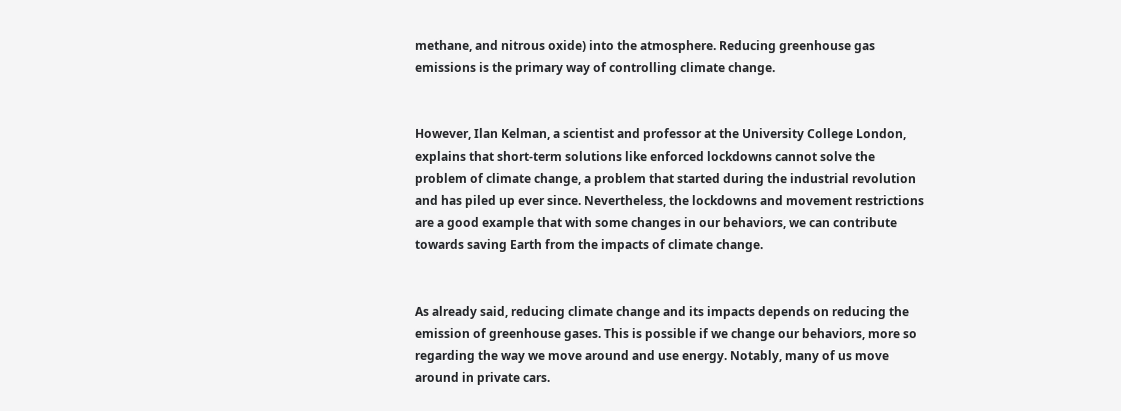methane, and nitrous oxide) into the atmosphere. Reducing greenhouse gas emissions is the primary way of controlling climate change.


However, Ilan Kelman, a scientist and professor at the University College London, explains that short-term solutions like enforced lockdowns cannot solve the problem of climate change, a problem that started during the industrial revolution and has piled up ever since. Nevertheless, the lockdowns and movement restrictions are a good example that with some changes in our behaviors, we can contribute towards saving Earth from the impacts of climate change.


As already said, reducing climate change and its impacts depends on reducing the emission of greenhouse gases. This is possible if we change our behaviors, more so regarding the way we move around and use energy. Notably, many of us move around in private cars.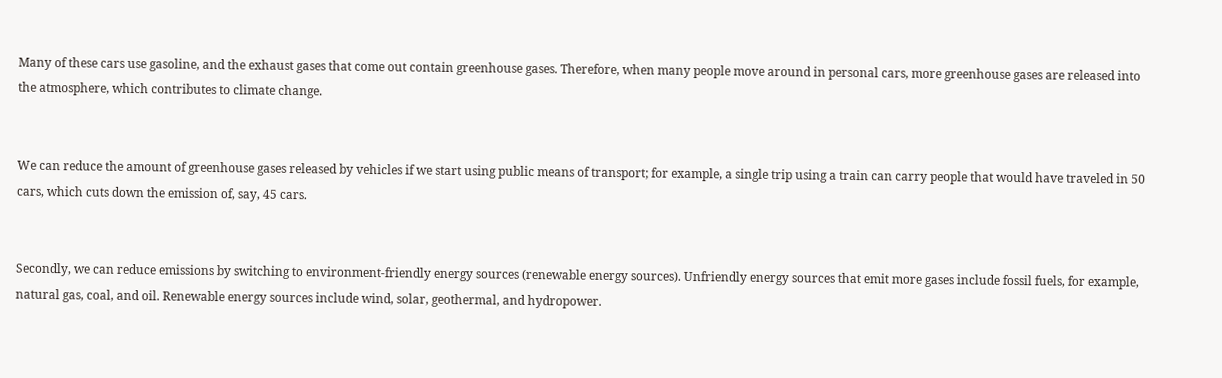Many of these cars use gasoline, and the exhaust gases that come out contain greenhouse gases. Therefore, when many people move around in personal cars, more greenhouse gases are released into the atmosphere, which contributes to climate change.


We can reduce the amount of greenhouse gases released by vehicles if we start using public means of transport; for example, a single trip using a train can carry people that would have traveled in 50 cars, which cuts down the emission of, say, 45 cars.


Secondly, we can reduce emissions by switching to environment-friendly energy sources (renewable energy sources). Unfriendly energy sources that emit more gases include fossil fuels, for example, natural gas, coal, and oil. Renewable energy sources include wind, solar, geothermal, and hydropower.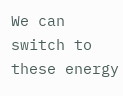We can switch to these energy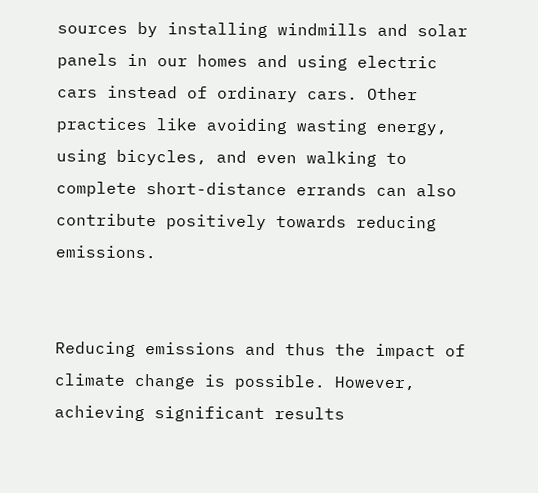sources by installing windmills and solar panels in our homes and using electric cars instead of ordinary cars. Other practices like avoiding wasting energy, using bicycles, and even walking to complete short-distance errands can also contribute positively towards reducing emissions.


Reducing emissions and thus the impact of climate change is possible. However, achieving significant results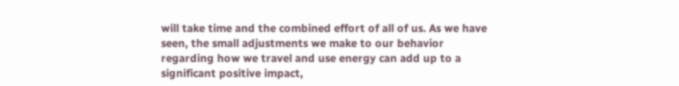will take time and the combined effort of all of us. As we have seen, the small adjustments we make to our behavior regarding how we travel and use energy can add up to a significant positive impact,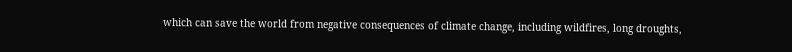which can save the world from negative consequences of climate change, including wildfires, long droughts,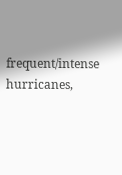frequent/intense hurricanes,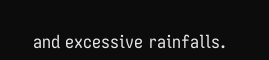and excessive rainfalls.